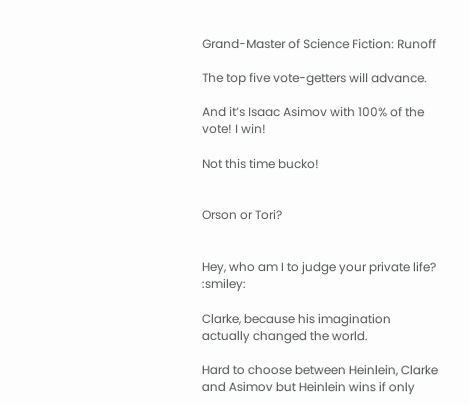Grand-Master of Science Fiction: Runoff

The top five vote-getters will advance.

And it’s Isaac Asimov with 100% of the vote! I win!

Not this time bucko!


Orson or Tori?


Hey, who am I to judge your private life? :smiley:

Clarke, because his imagination actually changed the world.

Hard to choose between Heinlein, Clarke and Asimov but Heinlein wins if only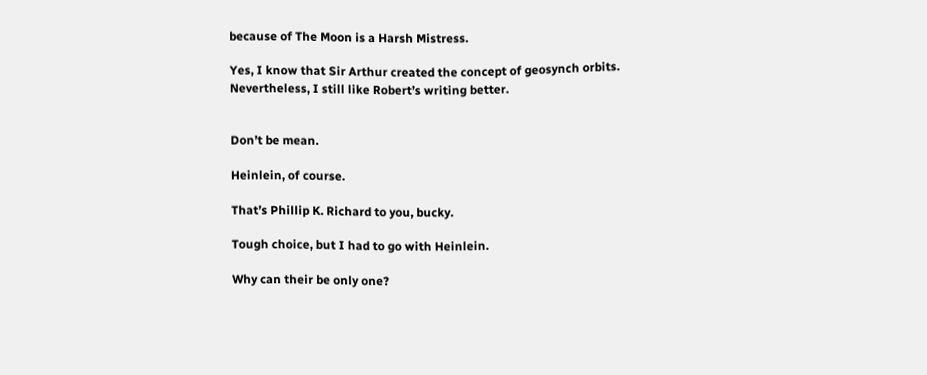because of The Moon is a Harsh Mistress.

Yes, I know that Sir Arthur created the concept of geosynch orbits.
Nevertheless, I still like Robert’s writing better.


Don’t be mean.

Heinlein, of course.

That’s Phillip K. Richard to you, bucky.

Tough choice, but I had to go with Heinlein.

Why can their be only one?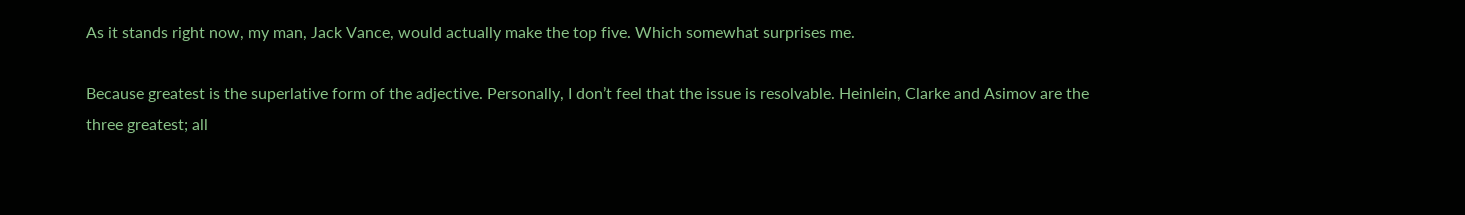As it stands right now, my man, Jack Vance, would actually make the top five. Which somewhat surprises me.

Because greatest is the superlative form of the adjective. Personally, I don’t feel that the issue is resolvable. Heinlein, Clarke and Asimov are the three greatest; all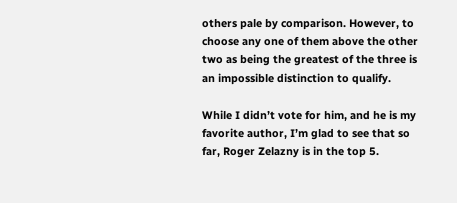others pale by comparison. However, to choose any one of them above the other two as being the greatest of the three is an impossible distinction to qualify.

While I didn’t vote for him, and he is my favorite author, I’m glad to see that so far, Roger Zelazny is in the top 5.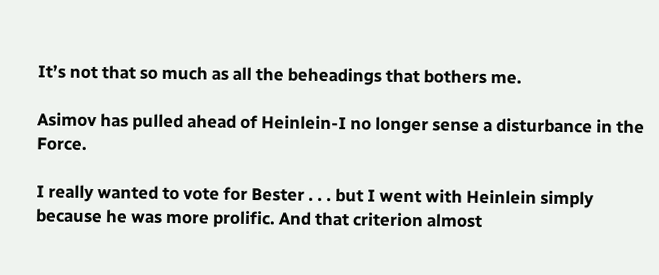It’s not that so much as all the beheadings that bothers me.

Asimov has pulled ahead of Heinlein-I no longer sense a disturbance in the Force.

I really wanted to vote for Bester . . . but I went with Heinlein simply because he was more prolific. And that criterion almost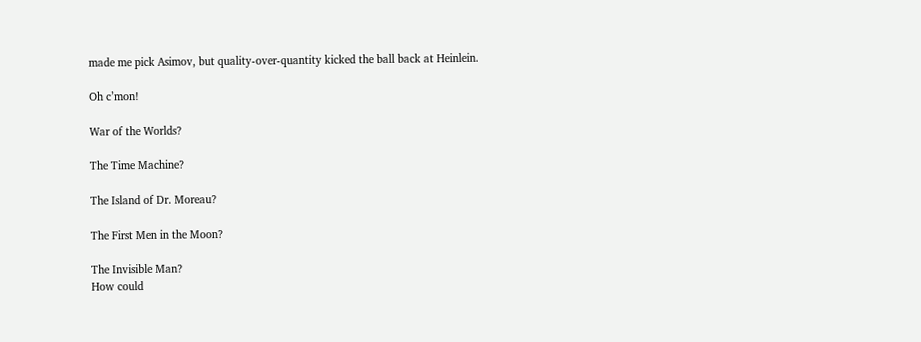made me pick Asimov, but quality-over-quantity kicked the ball back at Heinlein.

Oh c’mon!

War of the Worlds?

The Time Machine?

The Island of Dr. Moreau?

The First Men in the Moon?

The Invisible Man?
How could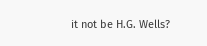it not be H.G. Wells?